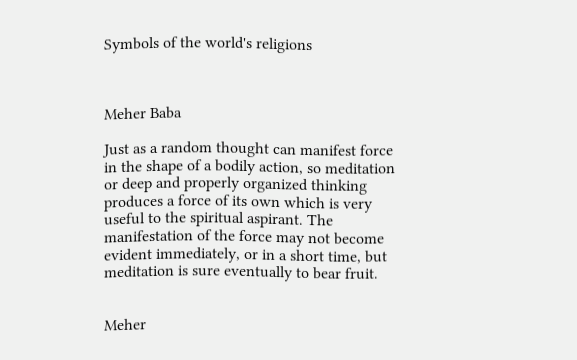Symbols of the world's religions



Meher Baba

Just as a random thought can manifest force in the shape of a bodily action, so meditation or deep and properly organized thinking produces a force of its own which is very useful to the spiritual aspirant. The manifestation of the force may not become evident immediately, or in a short time, but meditation is sure eventually to bear fruit.


Meher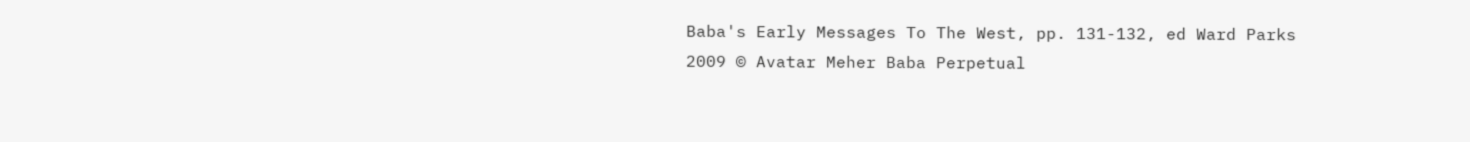Baba's Early Messages To The West, pp. 131-132, ed Ward Parks
2009 © Avatar Meher Baba Perpetual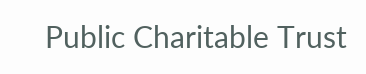Public Charitable Trust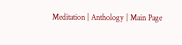Meditation | Anthology | Main Page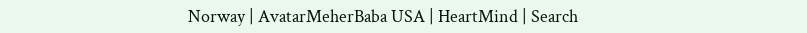Norway | AvatarMeherBaba USA | HeartMind | Search